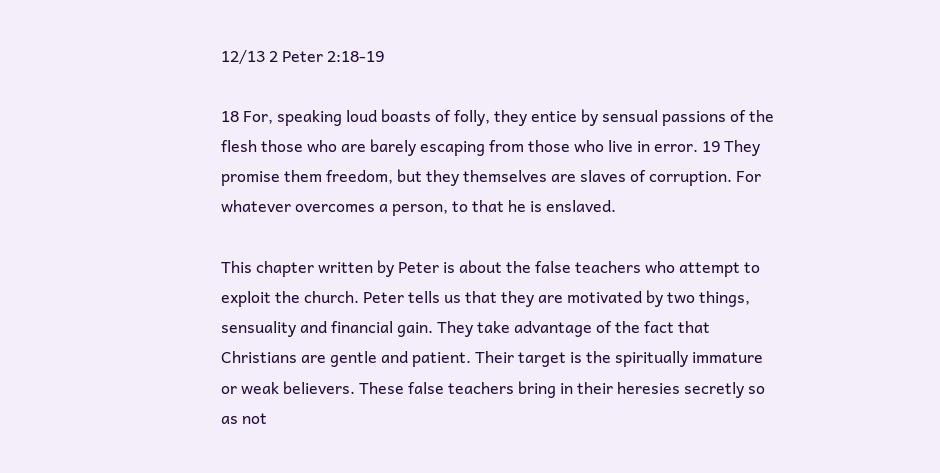12/13 2 Peter 2:18-19

18 For, speaking loud boasts of folly, they entice by sensual passions of the flesh those who are barely escaping from those who live in error. 19 They promise them freedom, but they themselves are slaves of corruption. For whatever overcomes a person, to that he is enslaved.

This chapter written by Peter is about the false teachers who attempt to exploit the church. Peter tells us that they are motivated by two things, sensuality and financial gain. They take advantage of the fact that Christians are gentle and patient. Their target is the spiritually immature or weak believers. These false teachers bring in their heresies secretly so as not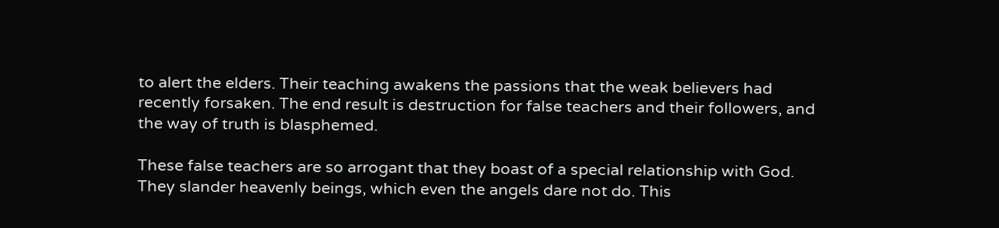to alert the elders. Their teaching awakens the passions that the weak believers had recently forsaken. The end result is destruction for false teachers and their followers, and the way of truth is blasphemed.

These false teachers are so arrogant that they boast of a special relationship with God. They slander heavenly beings, which even the angels dare not do. This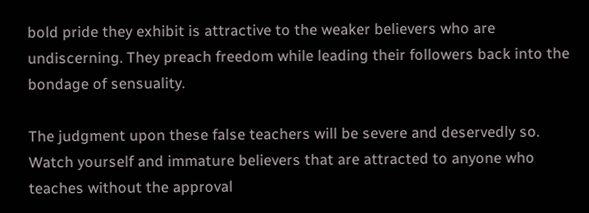bold pride they exhibit is attractive to the weaker believers who are undiscerning. They preach freedom while leading their followers back into the bondage of sensuality.

The judgment upon these false teachers will be severe and deservedly so. Watch yourself and immature believers that are attracted to anyone who teaches without the approval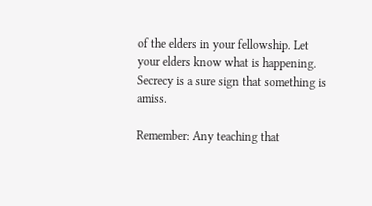of the elders in your fellowship. Let your elders know what is happening. Secrecy is a sure sign that something is amiss.

Remember: Any teaching that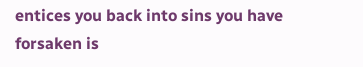entices you back into sins you have forsaken is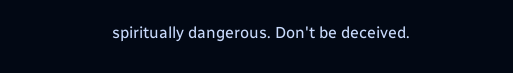spiritually dangerous. Don't be deceived.